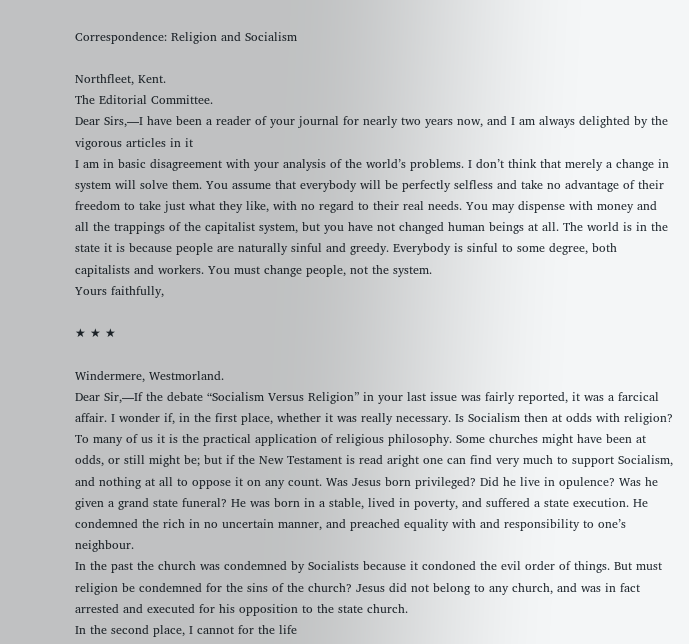Correspondence: Religion and Socialism

Northfleet, Kent.
The Editorial Committee.
Dear Sirs,—I have been a reader of your journal for nearly two years now, and I am always delighted by the vigorous articles in it
I am in basic disagreement with your analysis of the world’s problems. I don’t think that merely a change in system will solve them. You assume that everybody will be perfectly selfless and take no advantage of their freedom to take just what they like, with no regard to their real needs. You may dispense with money and all the trappings of the capitalist system, but you have not changed human beings at all. The world is in the state it is because people are naturally sinful and greedy. Everybody is sinful to some degree, both capitalists and workers. You must change people, not the system.
Yours faithfully,

★ ★ ★

Windermere, Westmorland.
Dear Sir,—If the debate “Socialism Versus Religion” in your last issue was fairly reported, it was a farcical affair. I wonder if, in the first place, whether it was really necessary. Is Socialism then at odds with religion? To many of us it is the practical application of religious philosophy. Some churches might have been at odds, or still might be; but if the New Testament is read aright one can find very much to support Socialism, and nothing at all to oppose it on any count. Was Jesus born privileged? Did he live in opulence? Was he given a grand state funeral? He was born in a stable, lived in poverty, and suffered a state execution. He condemned the rich in no uncertain manner, and preached equality with and responsibility to one’s neighbour.
In the past the church was condemned by Socialists because it condoned the evil order of things. But must religion be condemned for the sins of the church? Jesus did not belong to any church, and was in fact arrested and executed for his opposition to the state church.
In the second place, I cannot for the life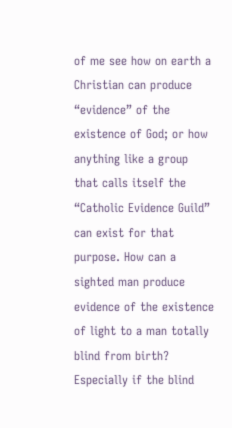of me see how on earth a Christian can produce “evidence” of the existence of God; or how anything like a group that calls itself the “Catholic Evidence Guild” can exist for that purpose. How can a sighted man produce evidence of the existence of light to a man totally blind from birth? Especially if the blind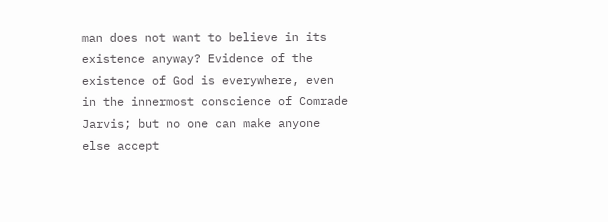man does not want to believe in its existence anyway? Evidence of the existence of God is everywhere, even in the innermost conscience of Comrade Jarvis; but no one can make anyone else accept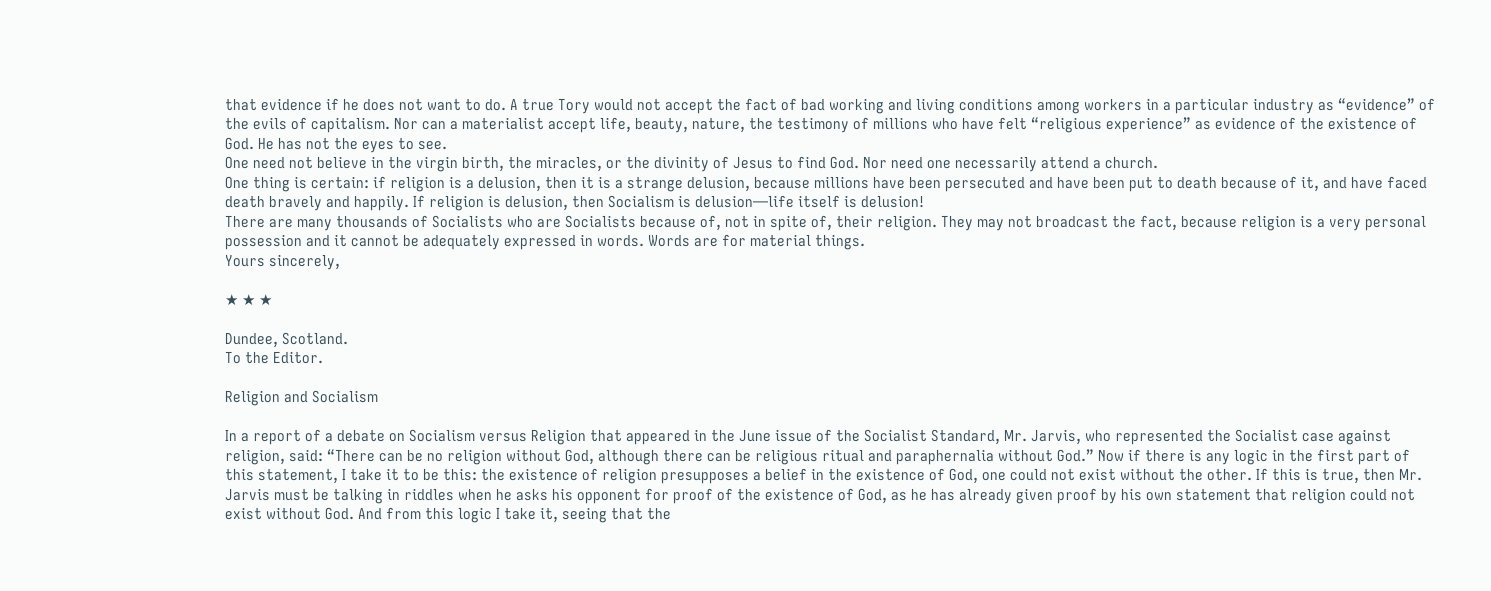that evidence if he does not want to do. A true Tory would not accept the fact of bad working and living conditions among workers in a particular industry as “evidence” of the evils of capitalism. Nor can a materialist accept life, beauty, nature, the testimony of millions who have felt “religious experience” as evidence of the existence of God. He has not the eyes to see.
One need not believe in the virgin birth, the miracles, or the divinity of Jesus to find God. Nor need one necessarily attend a church.
One thing is certain: if religion is a delusion, then it is a strange delusion, because millions have been persecuted and have been put to death because of it, and have faced death bravely and happily. If religion is delusion, then Socialism is delusion—life itself is delusion!
There are many thousands of Socialists who are Socialists because of, not in spite of, their religion. They may not broadcast the fact, because religion is a very personal possession and it cannot be adequately expressed in words. Words are for material things.
Yours sincerely,

★ ★ ★

Dundee, Scotland.
To the Editor.

Religion and Socialism

In a report of a debate on Socialism versus Religion that appeared in the June issue of the Socialist Standard, Mr. Jarvis, who represented the Socialist case against religion, said: “There can be no religion without God, although there can be religious ritual and paraphernalia without God.” Now if there is any logic in the first part of this statement, I take it to be this: the existence of religion presupposes a belief in the existence of God, one could not exist without the other. If this is true, then Mr. Jarvis must be talking in riddles when he asks his opponent for proof of the existence of God, as he has already given proof by his own statement that religion could not exist without God. And from this logic I take it, seeing that the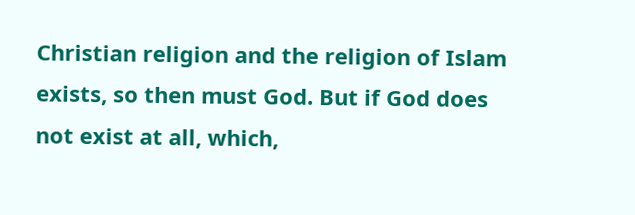Christian religion and the religion of Islam exists, so then must God. But if God does not exist at all, which,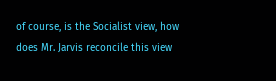of course, is the Socialist view, how does Mr. Jarvis reconcile this view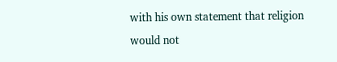with his own statement that religion would not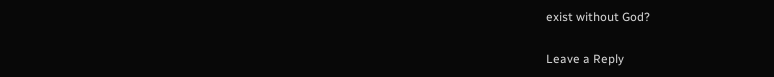exist without God?

Leave a Reply